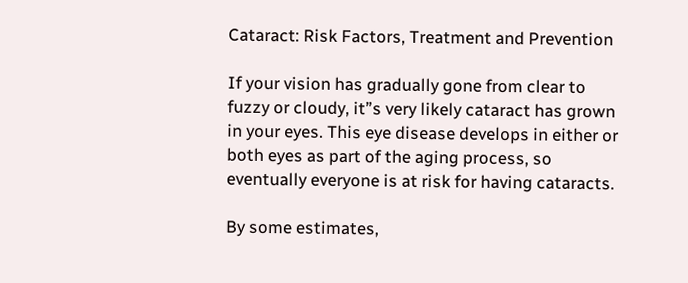Cataract: Risk Factors, Treatment and Prevention

If your vision has gradually gone from clear to fuzzy or cloudy, it”s very likely cataract has grown in your eyes. This eye disease develops in either or both eyes as part of the aging process, so eventually everyone is at risk for having cataracts.

By some estimates,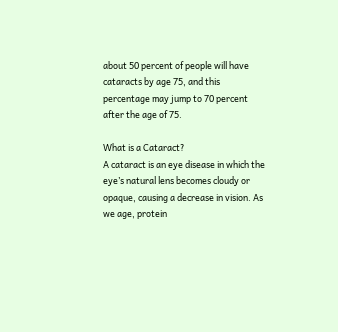about 50 percent of people will have cataracts by age 75, and this percentage may jump to 70 percent after the age of 75.

What is a Cataract?
A cataract is an eye disease in which the eye’s natural lens becomes cloudy or opaque, causing a decrease in vision. As we age, protein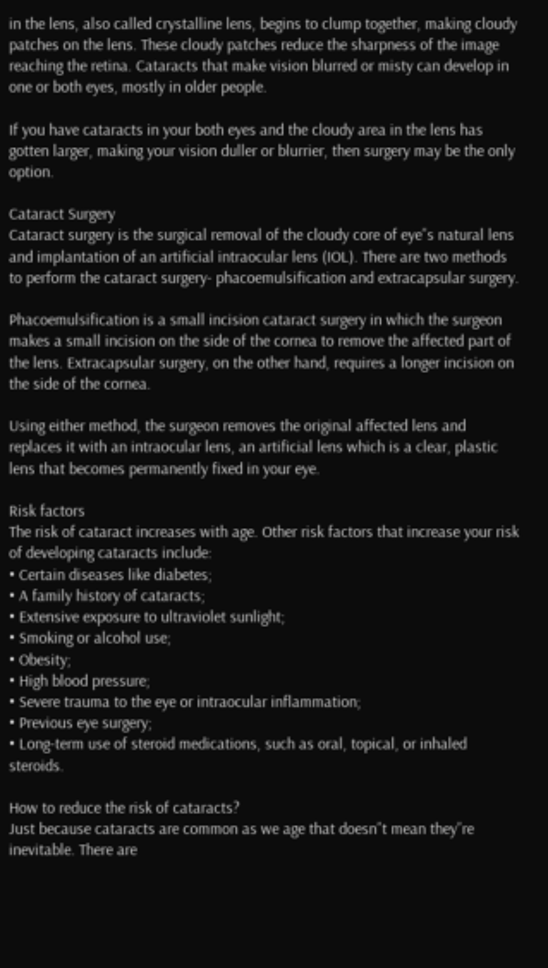in the lens, also called crystalline lens, begins to clump together, making cloudy patches on the lens. These cloudy patches reduce the sharpness of the image reaching the retina. Cataracts that make vision blurred or misty can develop in one or both eyes, mostly in older people.

If you have cataracts in your both eyes and the cloudy area in the lens has gotten larger, making your vision duller or blurrier, then surgery may be the only option.

Cataract Surgery
Cataract surgery is the surgical removal of the cloudy core of eye”s natural lens and implantation of an artificial intraocular lens (IOL). There are two methods to perform the cataract surgery- phacoemulsification and extracapsular surgery.

Phacoemulsification is a small incision cataract surgery in which the surgeon makes a small incision on the side of the cornea to remove the affected part of the lens. Extracapsular surgery, on the other hand, requires a longer incision on the side of the cornea.

Using either method, the surgeon removes the original affected lens and replaces it with an intraocular lens, an artificial lens which is a clear, plastic lens that becomes permanently fixed in your eye.

Risk factors
The risk of cataract increases with age. Other risk factors that increase your risk of developing cataracts include:
• Certain diseases like diabetes;
• A family history of cataracts;
• Extensive exposure to ultraviolet sunlight;
• Smoking or alcohol use;
• Obesity;
• High blood pressure;
• Severe trauma to the eye or intraocular inflammation;
• Previous eye surgery;
• Long-term use of steroid medications, such as oral, topical, or inhaled steroids.

How to reduce the risk of cataracts?
Just because cataracts are common as we age that doesn”t mean they”re inevitable. There are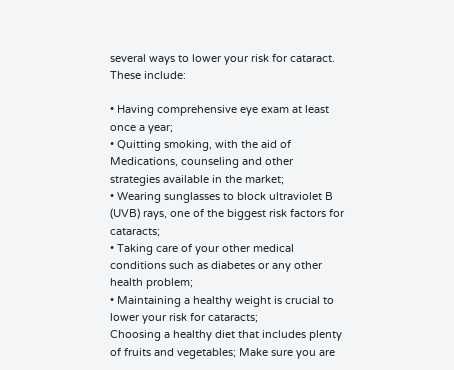several ways to lower your risk for cataract. These include:

• Having comprehensive eye exam at least once a year;
• Quitting smoking, with the aid of Medications, counseling and other strategies available in the market;
• Wearing sunglasses to block ultraviolet B (UVB) rays, one of the biggest risk factors for cataracts;
• Taking care of your other medical conditions such as diabetes or any other health problem;
• Maintaining a healthy weight is crucial to lower your risk for cataracts;
Choosing a healthy diet that includes plenty of fruits and vegetables; Make sure you are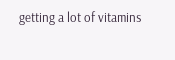getting a lot of vitamins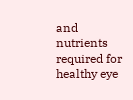and nutrients required for healthy eye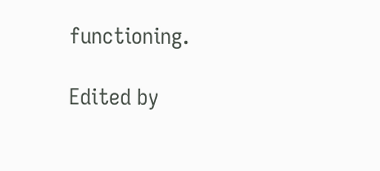functioning.

Edited by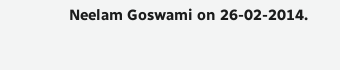Neelam Goswami on 26-02-2014.